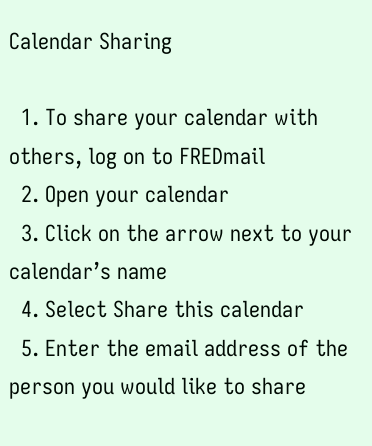Calendar Sharing

  1. To share your calendar with others, log on to FREDmail
  2. Open your calendar
  3. Click on the arrow next to your calendar’s name
  4. Select Share this calendar
  5. Enter the email address of the person you would like to share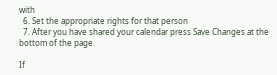with
  6. Set the appropriate rights for that person
  7. After you have shared your calendar press Save Changes at the bottom of the page.

If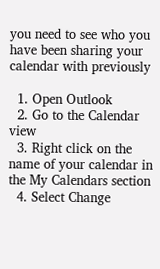you need to see who you have been sharing your calendar with previously

  1. Open Outlook
  2. Go to the Calendar view
  3. Right click on the name of your calendar in the My Calendars section
  4. Select Change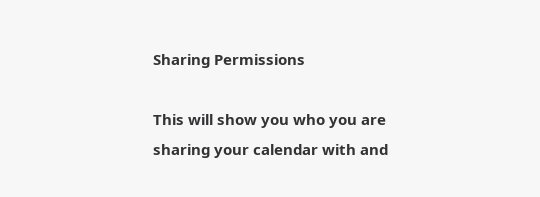Sharing Permissions

This will show you who you are sharing your calendar with and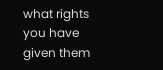what rights you have given them